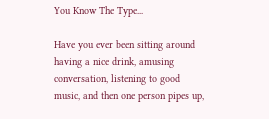You Know The Type...

Have you ever been sitting around having a nice drink, amusing conversation, listening to good music, and then one person pipes up,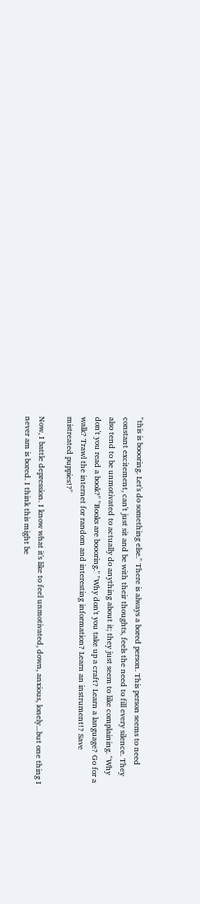"this is boooring. Let's do something else." There is always a bored person. This person seems to need constant excitement, can't just sit and be with their thoughts, feels the need to fill every silence. They also tend to be unmotivated to actually do anything about it; they just seem to like complaining. "Why don't you read a book?" "Books are boooring." "Why don't you take up a craft? Learn a language? Go for a walk? Trawl the internet for random and interesting information? Learn an instrument!? Save mistreated puppies!?"

Now, I battle depression. I know what it's like to feel unmotivated, down, anxious, lonely...but one thing I never am is bored. I think this might be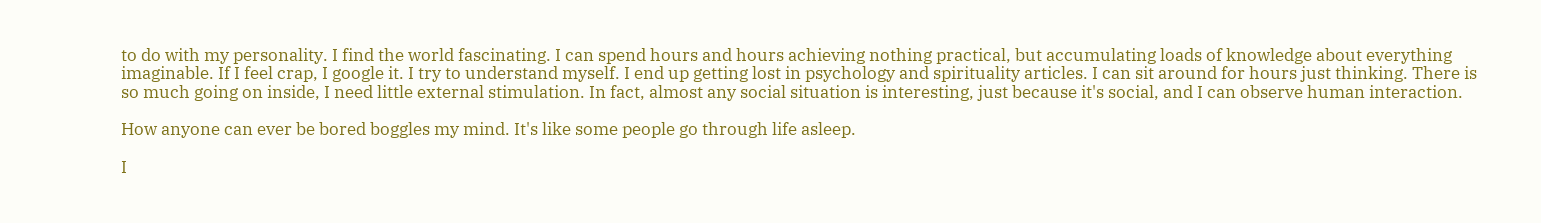to do with my personality. I find the world fascinating. I can spend hours and hours achieving nothing practical, but accumulating loads of knowledge about everything imaginable. If I feel crap, I google it. I try to understand myself. I end up getting lost in psychology and spirituality articles. I can sit around for hours just thinking. There is so much going on inside, I need little external stimulation. In fact, almost any social situation is interesting, just because it's social, and I can observe human interaction.

How anyone can ever be bored boggles my mind. It's like some people go through life asleep.

I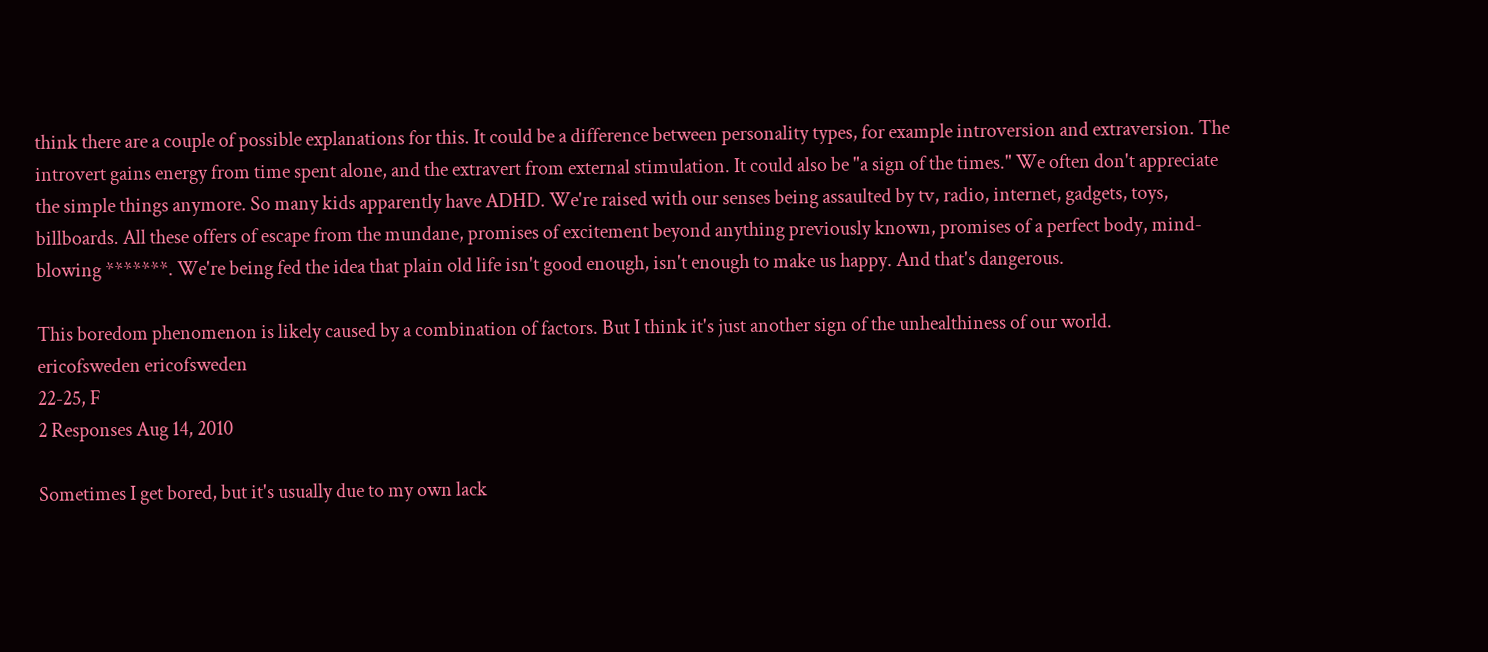think there are a couple of possible explanations for this. It could be a difference between personality types, for example introversion and extraversion. The introvert gains energy from time spent alone, and the extravert from external stimulation. It could also be "a sign of the times." We often don't appreciate the simple things anymore. So many kids apparently have ADHD. We're raised with our senses being assaulted by tv, radio, internet, gadgets, toys, billboards. All these offers of escape from the mundane, promises of excitement beyond anything previously known, promises of a perfect body, mind-blowing *******. We're being fed the idea that plain old life isn't good enough, isn't enough to make us happy. And that's dangerous.

This boredom phenomenon is likely caused by a combination of factors. But I think it's just another sign of the unhealthiness of our world.
ericofsweden ericofsweden
22-25, F
2 Responses Aug 14, 2010

Sometimes I get bored, but it's usually due to my own lack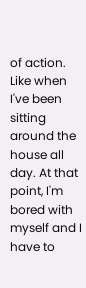of action. Like when I've been sitting around the house all day. At that point, I'm bored with myself and I have to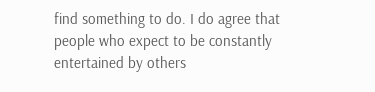find something to do. I do agree that people who expect to be constantly entertained by others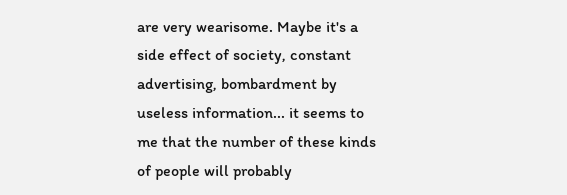are very wearisome. Maybe it's a side effect of society, constant advertising, bombardment by useless information... it seems to me that the number of these kinds of people will probably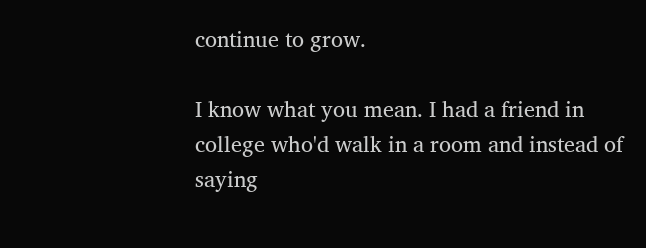continue to grow.

I know what you mean. I had a friend in college who'd walk in a room and instead of saying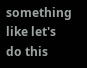something like let's do this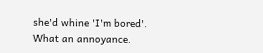she'd whine 'I'm bored'. What an annoyance.